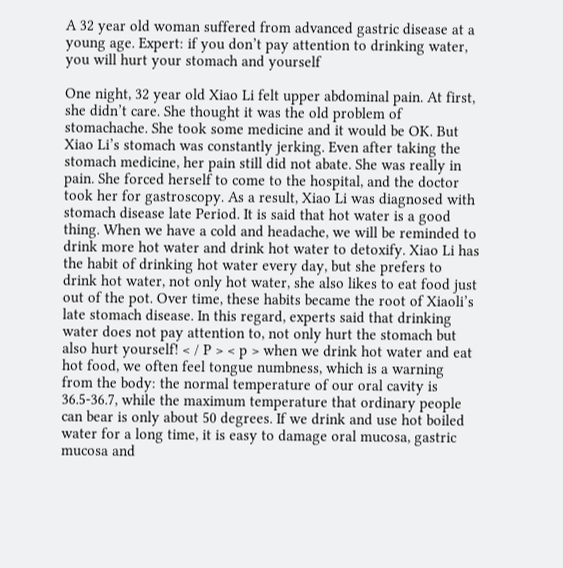A 32 year old woman suffered from advanced gastric disease at a young age. Expert: if you don’t pay attention to drinking water, you will hurt your stomach and yourself

One night, 32 year old Xiao Li felt upper abdominal pain. At first, she didn’t care. She thought it was the old problem of stomachache. She took some medicine and it would be OK. But Xiao Li’s stomach was constantly jerking. Even after taking the stomach medicine, her pain still did not abate. She was really in pain. She forced herself to come to the hospital, and the doctor took her for gastroscopy. As a result, Xiao Li was diagnosed with stomach disease late Period. It is said that hot water is a good thing. When we have a cold and headache, we will be reminded to drink more hot water and drink hot water to detoxify. Xiao Li has the habit of drinking hot water every day, but she prefers to drink hot water, not only hot water, she also likes to eat food just out of the pot. Over time, these habits became the root of Xiaoli’s late stomach disease. In this regard, experts said that drinking water does not pay attention to, not only hurt the stomach but also hurt yourself! < / P > < p > when we drink hot water and eat hot food, we often feel tongue numbness, which is a warning from the body: the normal temperature of our oral cavity is 36.5-36.7, while the maximum temperature that ordinary people can bear is only about 50 degrees. If we drink and use hot boiled water for a long time, it is easy to damage oral mucosa, gastric mucosa and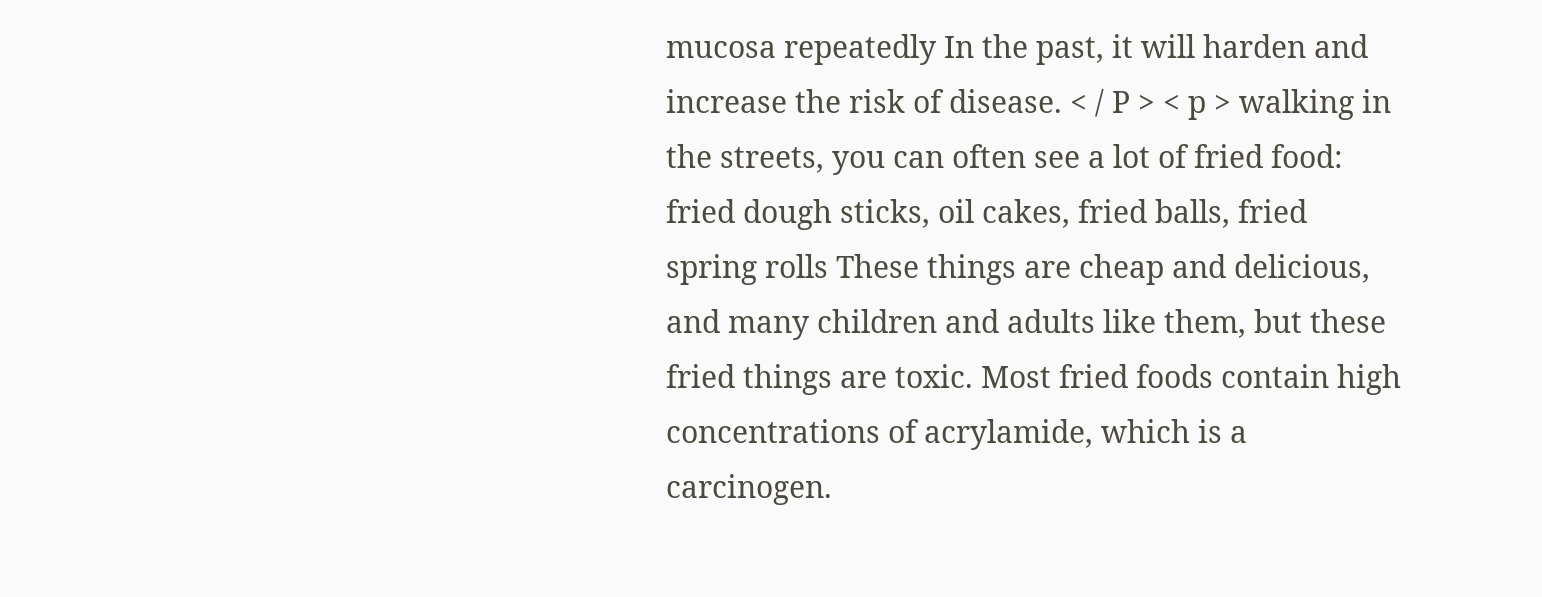mucosa repeatedly In the past, it will harden and increase the risk of disease. < / P > < p > walking in the streets, you can often see a lot of fried food: fried dough sticks, oil cakes, fried balls, fried spring rolls These things are cheap and delicious, and many children and adults like them, but these fried things are toxic. Most fried foods contain high concentrations of acrylamide, which is a carcinogen.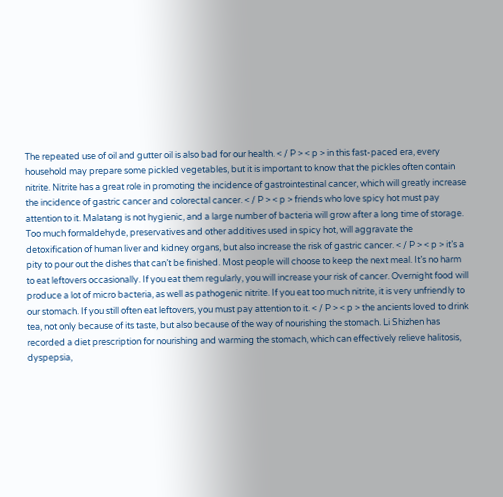The repeated use of oil and gutter oil is also bad for our health. < / P > < p > in this fast-paced era, every household may prepare some pickled vegetables, but it is important to know that the pickles often contain nitrite. Nitrite has a great role in promoting the incidence of gastrointestinal cancer, which will greatly increase the incidence of gastric cancer and colorectal cancer. < / P > < p > friends who love spicy hot must pay attention to it. Malatang is not hygienic, and a large number of bacteria will grow after a long time of storage. Too much formaldehyde, preservatives and other additives used in spicy hot, will aggravate the detoxification of human liver and kidney organs, but also increase the risk of gastric cancer. < / P > < p > it’s a pity to pour out the dishes that can’t be finished. Most people will choose to keep the next meal. It’s no harm to eat leftovers occasionally. If you eat them regularly, you will increase your risk of cancer. Overnight food will produce a lot of micro bacteria, as well as pathogenic nitrite. If you eat too much nitrite, it is very unfriendly to our stomach. If you still often eat leftovers, you must pay attention to it. < / P > < p > the ancients loved to drink tea, not only because of its taste, but also because of the way of nourishing the stomach. Li Shizhen has recorded a diet prescription for nourishing and warming the stomach, which can effectively relieve halitosis, dyspepsia,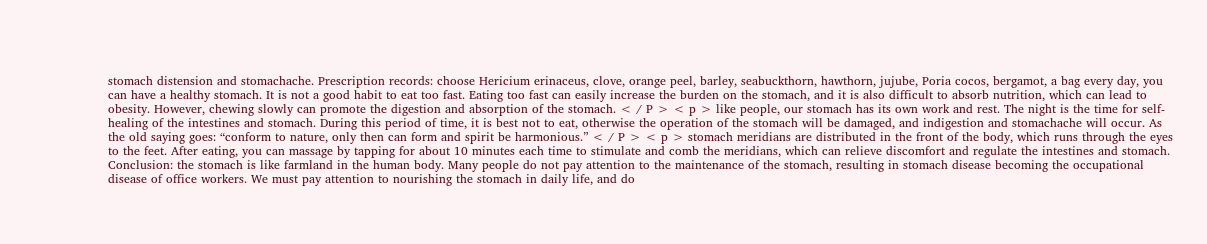stomach distension and stomachache. Prescription records: choose Hericium erinaceus, clove, orange peel, barley, seabuckthorn, hawthorn, jujube, Poria cocos, bergamot, a bag every day, you can have a healthy stomach. It is not a good habit to eat too fast. Eating too fast can easily increase the burden on the stomach, and it is also difficult to absorb nutrition, which can lead to obesity. However, chewing slowly can promote the digestion and absorption of the stomach. < / P > < p > like people, our stomach has its own work and rest. The night is the time for self-healing of the intestines and stomach. During this period of time, it is best not to eat, otherwise the operation of the stomach will be damaged, and indigestion and stomachache will occur. As the old saying goes: “conform to nature, only then can form and spirit be harmonious.” < / P > < p > stomach meridians are distributed in the front of the body, which runs through the eyes to the feet. After eating, you can massage by tapping for about 10 minutes each time to stimulate and comb the meridians, which can relieve discomfort and regulate the intestines and stomach. Conclusion: the stomach is like farmland in the human body. Many people do not pay attention to the maintenance of the stomach, resulting in stomach disease becoming the occupational disease of office workers. We must pay attention to nourishing the stomach in daily life, and do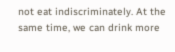not eat indiscriminately. At the same time, we can drink more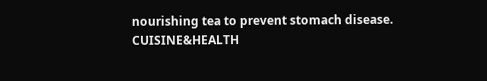nourishing tea to prevent stomach disease. CUISINE&HEALTH